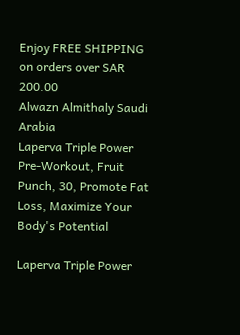Enjoy FREE SHIPPING on orders over SAR 200.00
Alwazn Almithaly Saudi Arabia
Laperva Triple Power Pre-Workout, Fruit Punch, 30, Promote Fat Loss, Maximize Your Body's Potential

Laperva Triple Power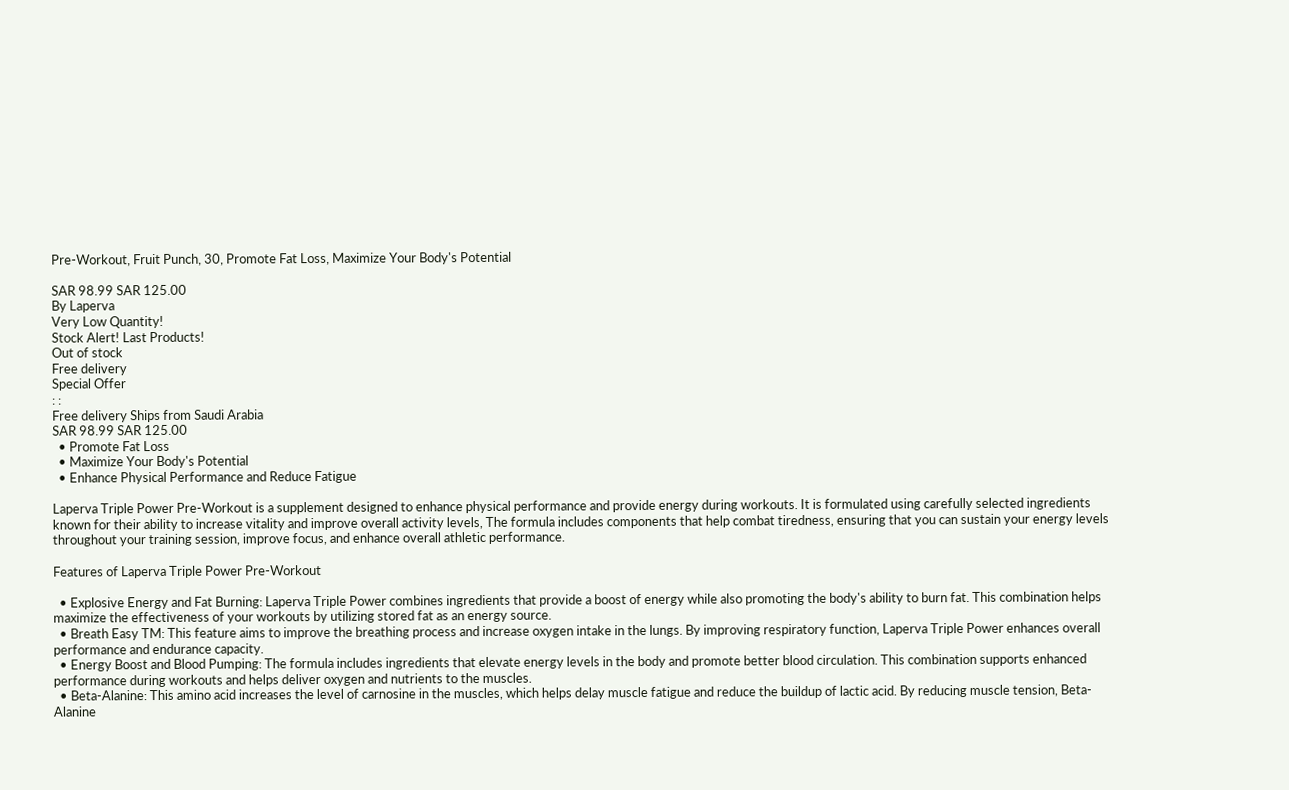Pre-Workout, Fruit Punch, 30, Promote Fat Loss, Maximize Your Body's Potential

SAR 98.99 SAR 125.00
By Laperva
Very Low Quantity!
Stock Alert! Last Products!
Out of stock
Free delivery
Special Offer
: :
Free delivery Ships from Saudi Arabia
SAR 98.99 SAR 125.00
  • Promote Fat Loss
  • Maximize Your Body's Potential
  • Enhance Physical Performance and Reduce Fatigue

Laperva Triple Power Pre-Workout is a supplement designed to enhance physical performance and provide energy during workouts. It is formulated using carefully selected ingredients known for their ability to increase vitality and improve overall activity levels, The formula includes components that help combat tiredness, ensuring that you can sustain your energy levels throughout your training session, improve focus, and enhance overall athletic performance.

Features of Laperva Triple Power Pre-Workout

  • Explosive Energy and Fat Burning: Laperva Triple Power combines ingredients that provide a boost of energy while also promoting the body's ability to burn fat. This combination helps maximize the effectiveness of your workouts by utilizing stored fat as an energy source.
  • Breath Easy TM: This feature aims to improve the breathing process and increase oxygen intake in the lungs. By improving respiratory function, Laperva Triple Power enhances overall performance and endurance capacity.
  • Energy Boost and Blood Pumping: The formula includes ingredients that elevate energy levels in the body and promote better blood circulation. This combination supports enhanced performance during workouts and helps deliver oxygen and nutrients to the muscles.
  • Beta-Alanine: This amino acid increases the level of carnosine in the muscles, which helps delay muscle fatigue and reduce the buildup of lactic acid. By reducing muscle tension, Beta-Alanine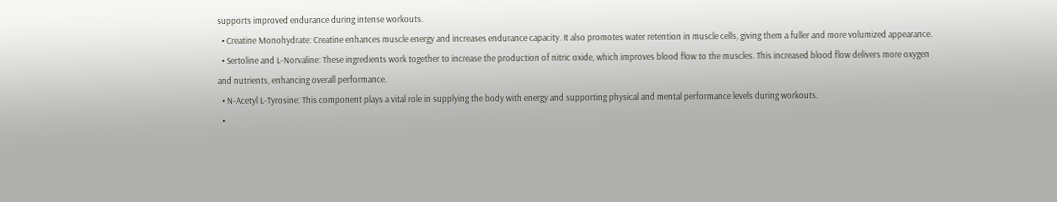supports improved endurance during intense workouts.
  • Creatine Monohydrate: Creatine enhances muscle energy and increases endurance capacity. It also promotes water retention in muscle cells, giving them a fuller and more volumized appearance.
  • Sertoline and L-Norvaline: These ingredients work together to increase the production of nitric oxide, which improves blood flow to the muscles. This increased blood flow delivers more oxygen and nutrients, enhancing overall performance.
  • N-Acetyl L-Tyrosine: This component plays a vital role in supplying the body with energy and supporting physical and mental performance levels during workouts.
  •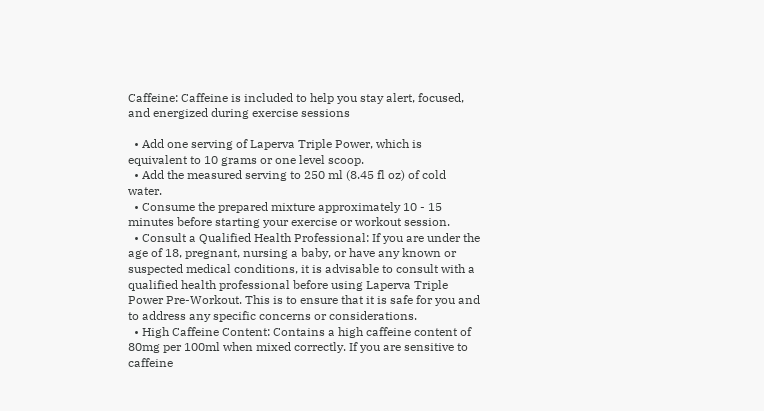Caffeine: Caffeine is included to help you stay alert, focused, and energized during exercise sessions

  • Add one serving of Laperva Triple Power, which is equivalent to 10 grams or one level scoop.
  • Add the measured serving to 250 ml (8.45 fl oz) of cold water.
  • Consume the prepared mixture approximately 10 - 15 minutes before starting your exercise or workout session.
  • Consult a Qualified Health Professional: If you are under the age of 18, pregnant, nursing a baby, or have any known or suspected medical conditions, it is advisable to consult with a qualified health professional before using Laperva Triple Power Pre-Workout. This is to ensure that it is safe for you and to address any specific concerns or considerations.
  • High Caffeine Content: Contains a high caffeine content of 80mg per 100ml when mixed correctly. If you are sensitive to caffeine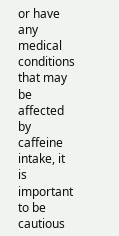or have any medical conditions that may be affected by caffeine intake, it is important to be cautious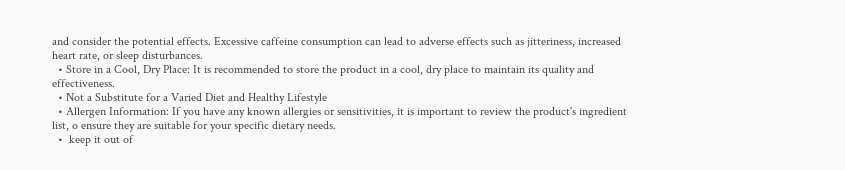and consider the potential effects. Excessive caffeine consumption can lead to adverse effects such as jitteriness, increased heart rate, or sleep disturbances.
  • Store in a Cool, Dry Place: It is recommended to store the product in a cool, dry place to maintain its quality and effectiveness.
  • Not a Substitute for a Varied Diet and Healthy Lifestyle
  • Allergen Information: If you have any known allergies or sensitivities, it is important to review the product's ingredient list, o ensure they are suitable for your specific dietary needs.
  •  keep it out of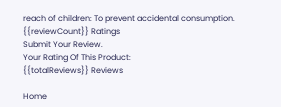reach of children: To prevent accidental consumption.
{{reviewCount}} Ratings
Submit Your Review.
Your Rating Of This Product:
{{totalReviews}} Reviews

Home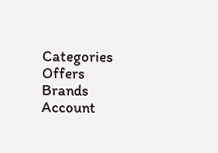Categories Offers Brands Account